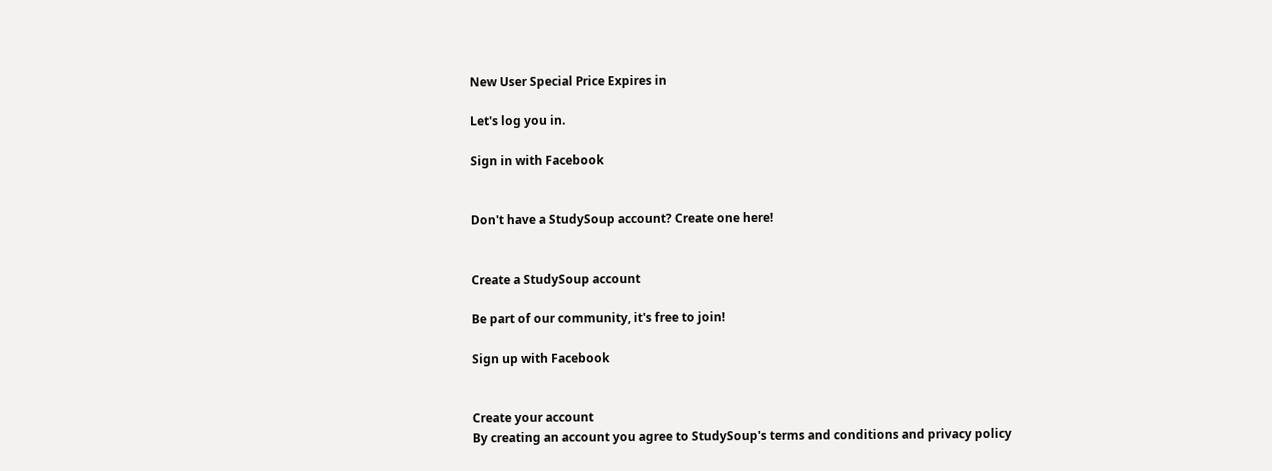New User Special Price Expires in

Let's log you in.

Sign in with Facebook


Don't have a StudySoup account? Create one here!


Create a StudySoup account

Be part of our community, it's free to join!

Sign up with Facebook


Create your account
By creating an account you agree to StudySoup's terms and conditions and privacy policy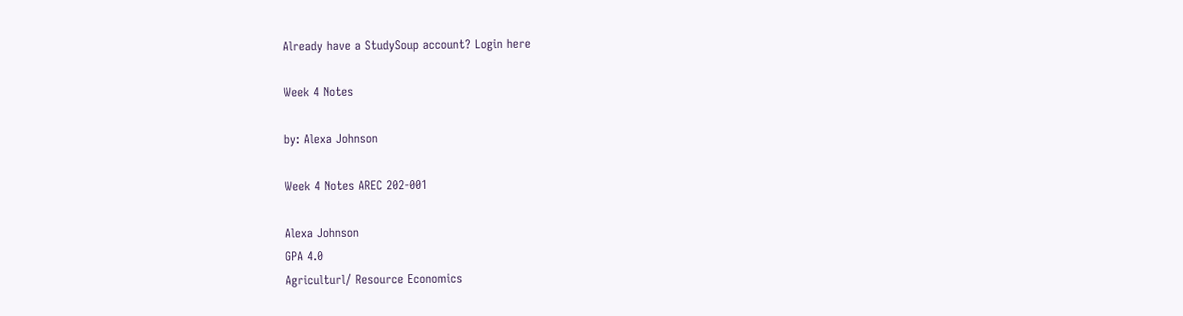Already have a StudySoup account? Login here

Week 4 Notes

by: Alexa Johnson

Week 4 Notes AREC 202-001

Alexa Johnson
GPA 4.0
Agriculturl/ Resource Economics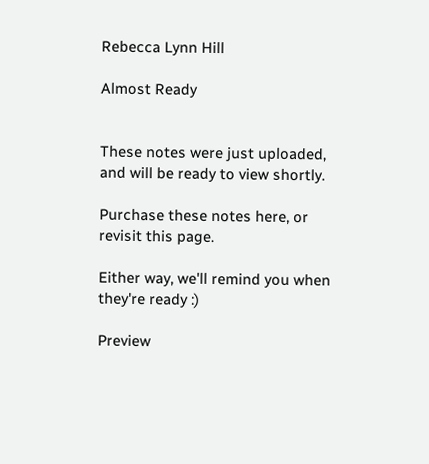Rebecca Lynn Hill

Almost Ready


These notes were just uploaded, and will be ready to view shortly.

Purchase these notes here, or revisit this page.

Either way, we'll remind you when they're ready :)

Preview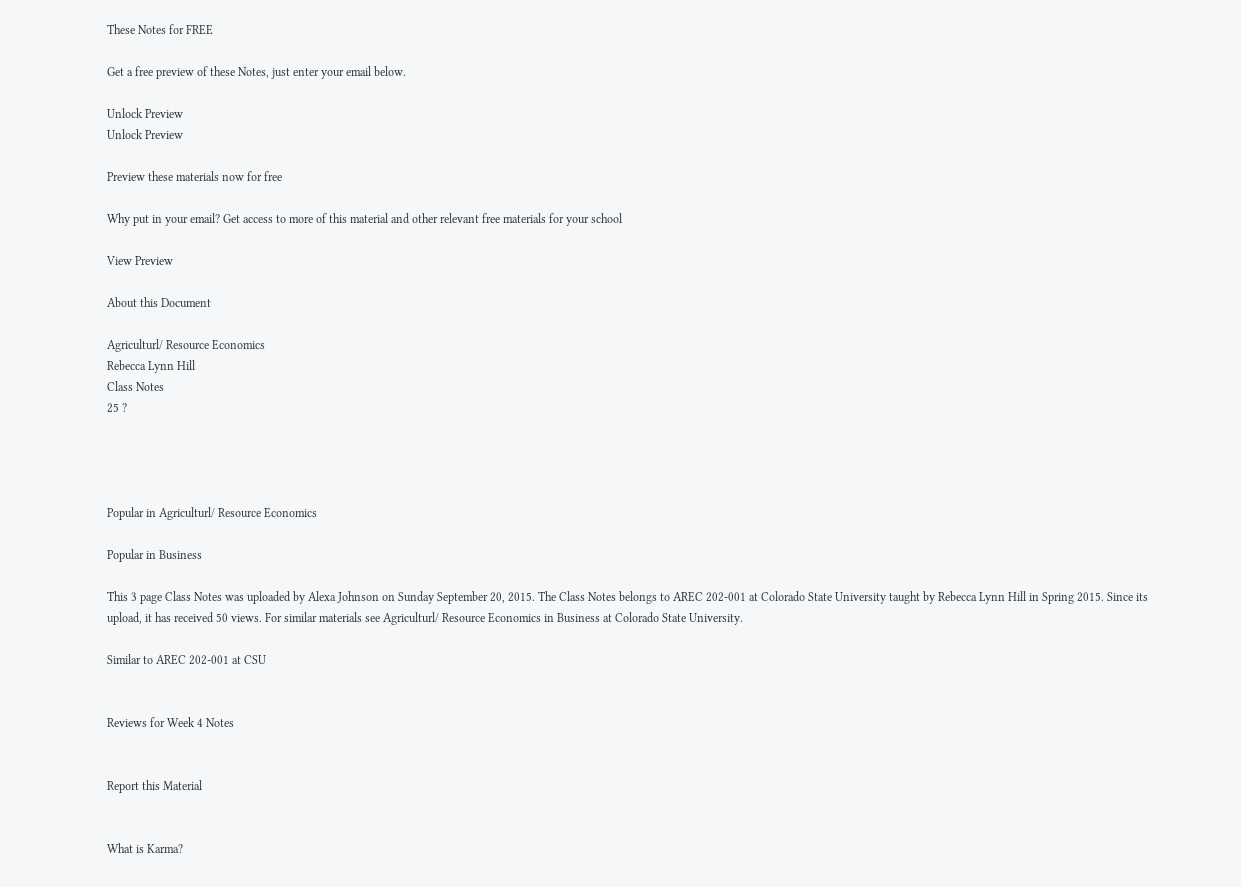These Notes for FREE

Get a free preview of these Notes, just enter your email below.

Unlock Preview
Unlock Preview

Preview these materials now for free

Why put in your email? Get access to more of this material and other relevant free materials for your school

View Preview

About this Document

Agriculturl/ Resource Economics
Rebecca Lynn Hill
Class Notes
25 ?




Popular in Agriculturl/ Resource Economics

Popular in Business

This 3 page Class Notes was uploaded by Alexa Johnson on Sunday September 20, 2015. The Class Notes belongs to AREC 202-001 at Colorado State University taught by Rebecca Lynn Hill in Spring 2015. Since its upload, it has received 50 views. For similar materials see Agriculturl/ Resource Economics in Business at Colorado State University.

Similar to AREC 202-001 at CSU


Reviews for Week 4 Notes


Report this Material


What is Karma?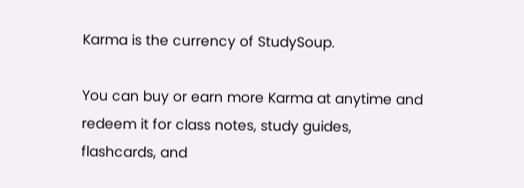Karma is the currency of StudySoup.

You can buy or earn more Karma at anytime and redeem it for class notes, study guides, flashcards, and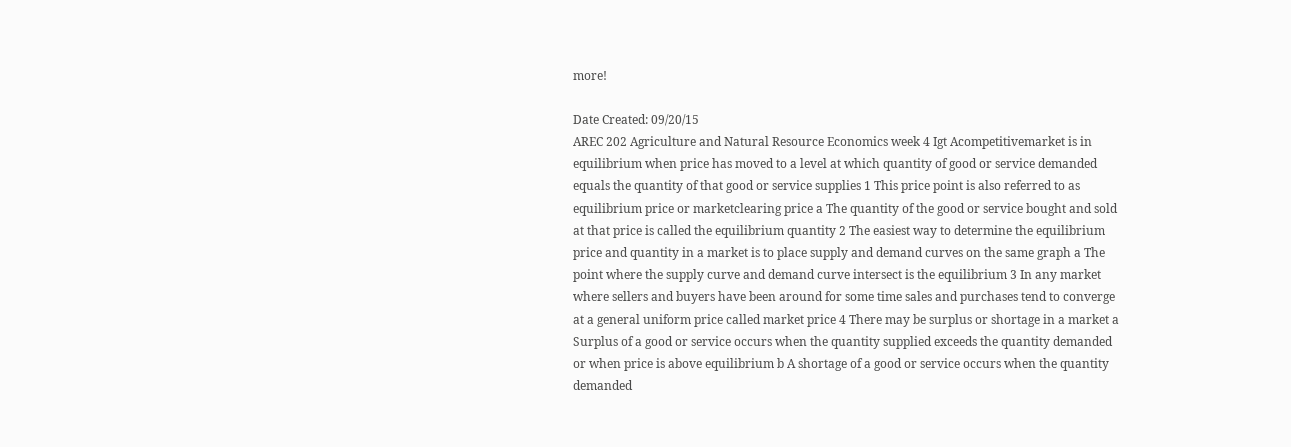more!

Date Created: 09/20/15
AREC 202 Agriculture and Natural Resource Economics week 4 Igt Acompetitivemarket is in equilibrium when price has moved to a level at which quantity of good or service demanded equals the quantity of that good or service supplies 1 This price point is also referred to as equilibrium price or marketclearing price a The quantity of the good or service bought and sold at that price is called the equilibrium quantity 2 The easiest way to determine the equilibrium price and quantity in a market is to place supply and demand curves on the same graph a The point where the supply curve and demand curve intersect is the equilibrium 3 In any market where sellers and buyers have been around for some time sales and purchases tend to converge at a general uniform price called market price 4 There may be surplus or shortage in a market a Surplus of a good or service occurs when the quantity supplied exceeds the quantity demanded or when price is above equilibrium b A shortage of a good or service occurs when the quantity demanded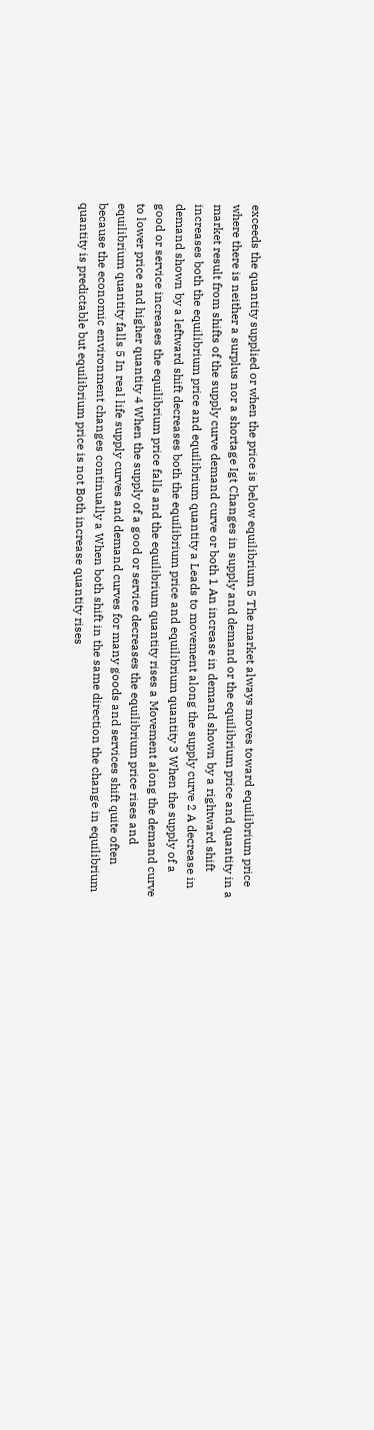exceeds the quantity supplied or when the price is below equilibrium 5 The market always moves toward equilibrium price where there is neither a surplus nor a shortage Igt Changes in supply and demand or the equilibrium price and quantity in a market result from shifts of the supply curve demand curve or both 1 An increase in demand shown by a rightward shift increases both the equilibrium price and equilibrium quantity a Leads to movement along the supply curve 2 A decrease in demand shown by a leftward shift decreases both the equilibrium price and equilibrium quantity 3 When the supply of a good or service increases the equilibrium price falls and the equilibrium quantity rises a Movement along the demand curve to lower price and higher quantity 4 When the supply of a good or service decreases the equilibrium price rises and equilibrium quantity falls 5 In real life supply curves and demand curves for many goods and services shift quite often because the economic environment changes continually a When both shift in the same direction the change in equilibrium quantity is predictable but equilibrium price is not Both increase quantity rises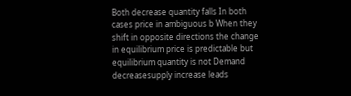Both decrease quantity falls In both cases price in ambiguous b When they shift in opposite directions the change in equilibrium price is predictable but equilibrium quantity is not Demand decreasesupply increase leads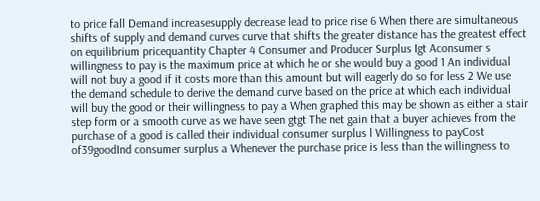to price fall Demand increasesupply decrease lead to price rise 6 When there are simultaneous shifts of supply and demand curves curve that shifts the greater distance has the greatest effect on equilibrium pricequantity Chapter 4 Consumer and Producer Surplus Igt Aconsumer s willingness to pay is the maximum price at which he or she would buy a good 1 An individual will not buy a good if it costs more than this amount but will eagerly do so for less 2 We use the demand schedule to derive the demand curve based on the price at which each individual will buy the good or their willingness to pay a When graphed this may be shown as either a stair step form or a smooth curve as we have seen gtgt The net gain that a buyer achieves from the purchase of a good is called their individual consumer surplus l Willingness to payCost of39goodInd consumer surplus a Whenever the purchase price is less than the willingness to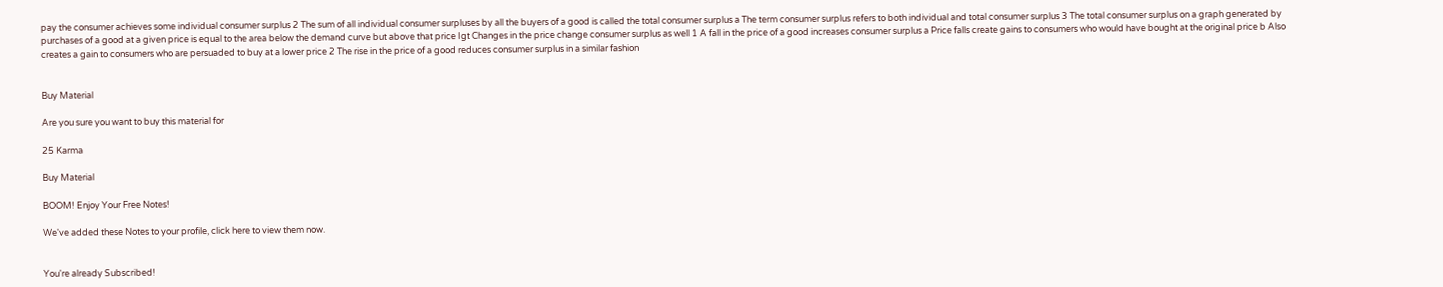pay the consumer achieves some individual consumer surplus 2 The sum of all individual consumer surpluses by all the buyers of a good is called the total consumer surplus a The term consumer surplus refers to both individual and total consumer surplus 3 The total consumer surplus on a graph generated by purchases of a good at a given price is equal to the area below the demand curve but above that price Igt Changes in the price change consumer surplus as well 1 A fall in the price of a good increases consumer surplus a Price falls create gains to consumers who would have bought at the original price b Also creates a gain to consumers who are persuaded to buy at a lower price 2 The rise in the price of a good reduces consumer surplus in a similar fashion


Buy Material

Are you sure you want to buy this material for

25 Karma

Buy Material

BOOM! Enjoy Your Free Notes!

We've added these Notes to your profile, click here to view them now.


You're already Subscribed!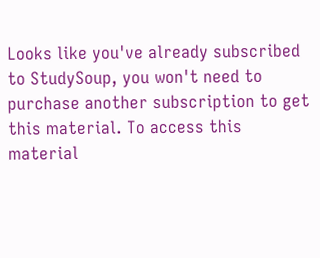Looks like you've already subscribed to StudySoup, you won't need to purchase another subscription to get this material. To access this material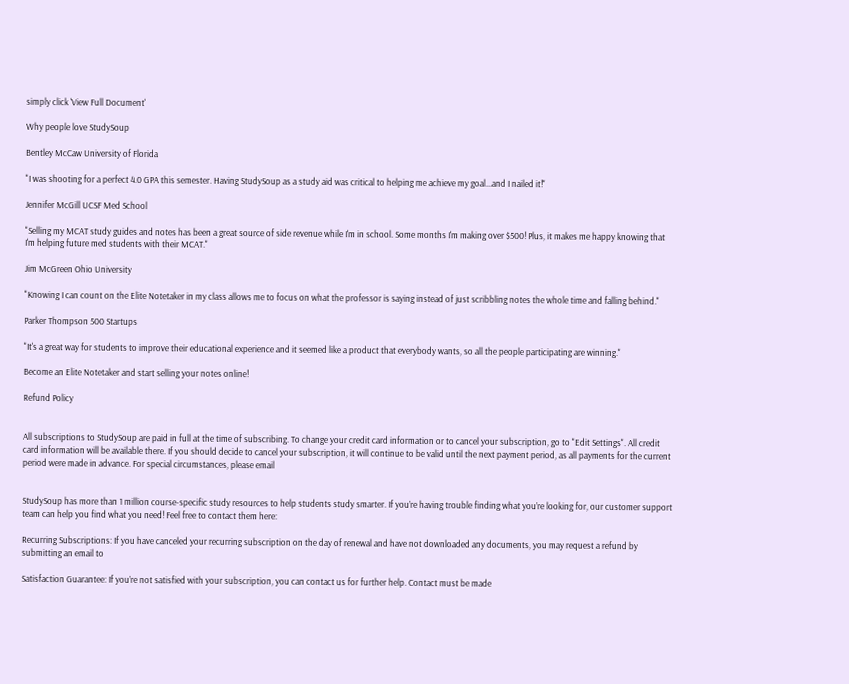simply click 'View Full Document'

Why people love StudySoup

Bentley McCaw University of Florida

"I was shooting for a perfect 4.0 GPA this semester. Having StudySoup as a study aid was critical to helping me achieve my goal...and I nailed it!"

Jennifer McGill UCSF Med School

"Selling my MCAT study guides and notes has been a great source of side revenue while I'm in school. Some months I'm making over $500! Plus, it makes me happy knowing that I'm helping future med students with their MCAT."

Jim McGreen Ohio University

"Knowing I can count on the Elite Notetaker in my class allows me to focus on what the professor is saying instead of just scribbling notes the whole time and falling behind."

Parker Thompson 500 Startups

"It's a great way for students to improve their educational experience and it seemed like a product that everybody wants, so all the people participating are winning."

Become an Elite Notetaker and start selling your notes online!

Refund Policy


All subscriptions to StudySoup are paid in full at the time of subscribing. To change your credit card information or to cancel your subscription, go to "Edit Settings". All credit card information will be available there. If you should decide to cancel your subscription, it will continue to be valid until the next payment period, as all payments for the current period were made in advance. For special circumstances, please email


StudySoup has more than 1 million course-specific study resources to help students study smarter. If you’re having trouble finding what you’re looking for, our customer support team can help you find what you need! Feel free to contact them here:

Recurring Subscriptions: If you have canceled your recurring subscription on the day of renewal and have not downloaded any documents, you may request a refund by submitting an email to

Satisfaction Guarantee: If you’re not satisfied with your subscription, you can contact us for further help. Contact must be made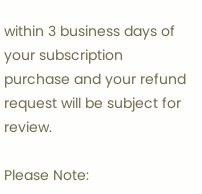within 3 business days of your subscription purchase and your refund request will be subject for review.

Please Note: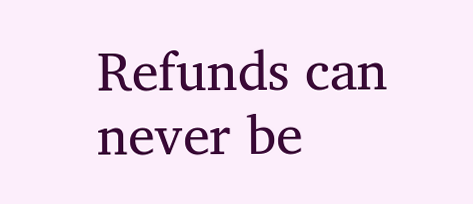Refunds can never be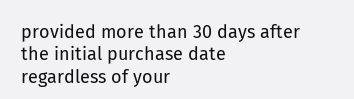provided more than 30 days after the initial purchase date regardless of your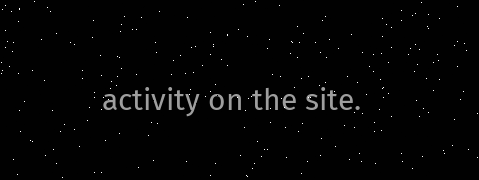activity on the site.